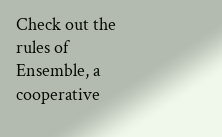Check out the rules of Ensemble, a cooperative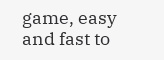game, easy and fast to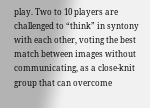play. Two to 10 players are challenged to “think” in syntony with each other, voting the best match between images without communicating, as a close-knit group that can overcome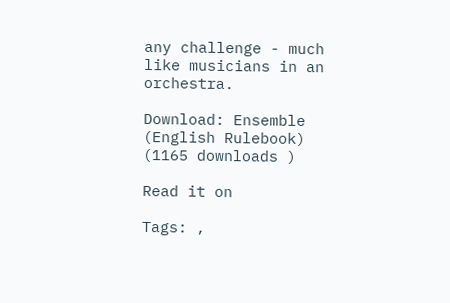any challenge - much like musicians in an orchestra.

Download: Ensemble (English Rulebook) (1165 downloads )

Read it on

Tags: ,